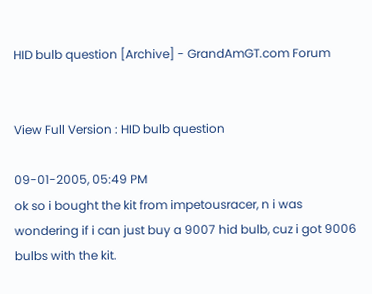HID bulb question [Archive] - GrandAmGT.com Forum


View Full Version : HID bulb question

09-01-2005, 05:49 PM
ok so i bought the kit from impetousracer, n i was wondering if i can just buy a 9007 hid bulb, cuz i got 9006 bulbs with the kit.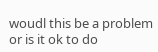woudl this be a problem or is it ok to do